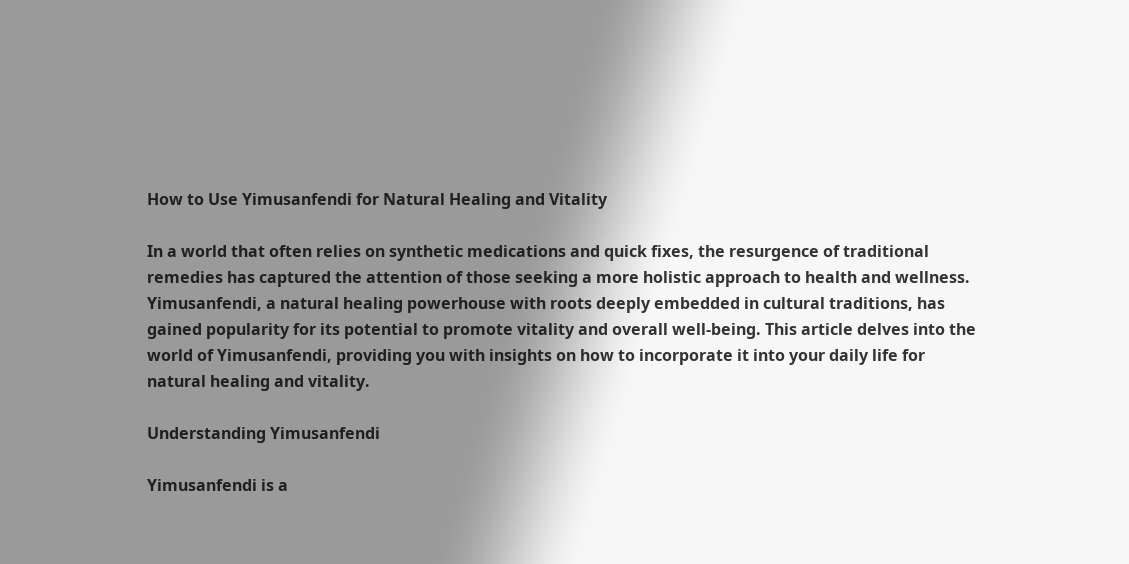How to Use Yimusanfendi for Natural Healing and Vitality

In a world that often relies on synthetic medications and quick fixes, the resurgence of traditional remedies has captured the attention of those seeking a more holistic approach to health and wellness. Yimusanfendi, a natural healing powerhouse with roots deeply embedded in cultural traditions, has gained popularity for its potential to promote vitality and overall well-being. This article delves into the world of Yimusanfendi, providing you with insights on how to incorporate it into your daily life for natural healing and vitality.

Understanding Yimusanfendi

Yimusanfendi is a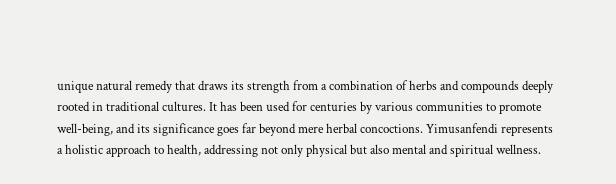unique natural remedy that draws its strength from a combination of herbs and compounds deeply rooted in traditional cultures. It has been used for centuries by various communities to promote well-being, and its significance goes far beyond mere herbal concoctions. Yimusanfendi represents a holistic approach to health, addressing not only physical but also mental and spiritual wellness.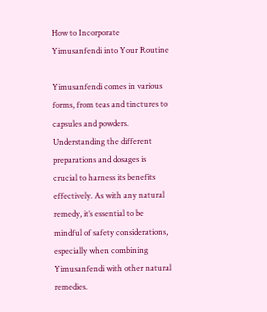How to Incorporate Yimusanfendi into Your Routine

Yimusanfendi comes in various forms, from teas and tinctures to capsules and powders. Understanding the different preparations and dosages is crucial to harness its benefits effectively. As with any natural remedy, it’s essential to be mindful of safety considerations, especially when combining Yimusanfendi with other natural remedies.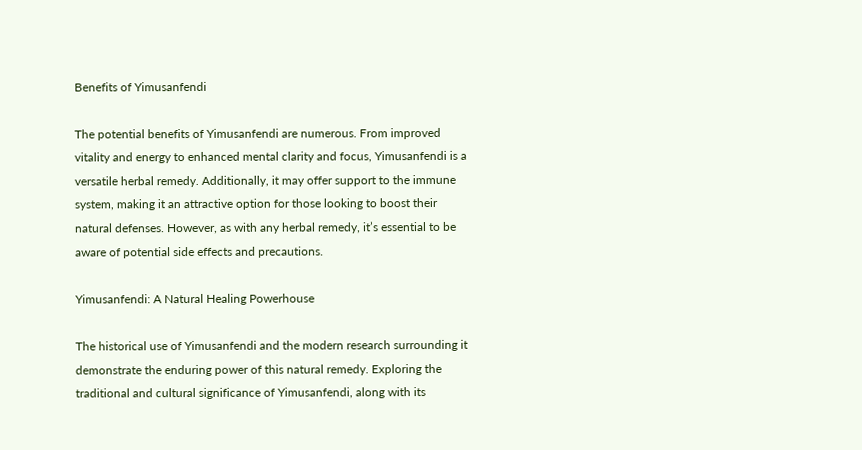Benefits of Yimusanfendi

The potential benefits of Yimusanfendi are numerous. From improved vitality and energy to enhanced mental clarity and focus, Yimusanfendi is a versatile herbal remedy. Additionally, it may offer support to the immune system, making it an attractive option for those looking to boost their natural defenses. However, as with any herbal remedy, it’s essential to be aware of potential side effects and precautions.

Yimusanfendi: A Natural Healing Powerhouse

The historical use of Yimusanfendi and the modern research surrounding it demonstrate the enduring power of this natural remedy. Exploring the traditional and cultural significance of Yimusanfendi, along with its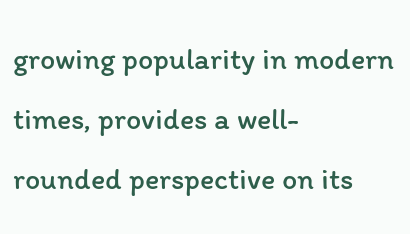growing popularity in modern times, provides a well-rounded perspective on its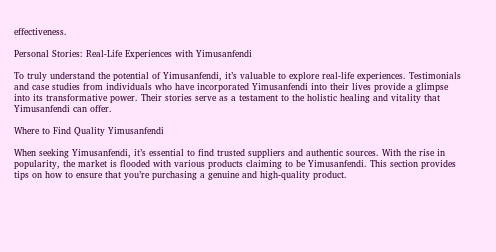effectiveness.

Personal Stories: Real-Life Experiences with Yimusanfendi

To truly understand the potential of Yimusanfendi, it’s valuable to explore real-life experiences. Testimonials and case studies from individuals who have incorporated Yimusanfendi into their lives provide a glimpse into its transformative power. Their stories serve as a testament to the holistic healing and vitality that Yimusanfendi can offer.

Where to Find Quality Yimusanfendi

When seeking Yimusanfendi, it’s essential to find trusted suppliers and authentic sources. With the rise in popularity, the market is flooded with various products claiming to be Yimusanfendi. This section provides tips on how to ensure that you’re purchasing a genuine and high-quality product.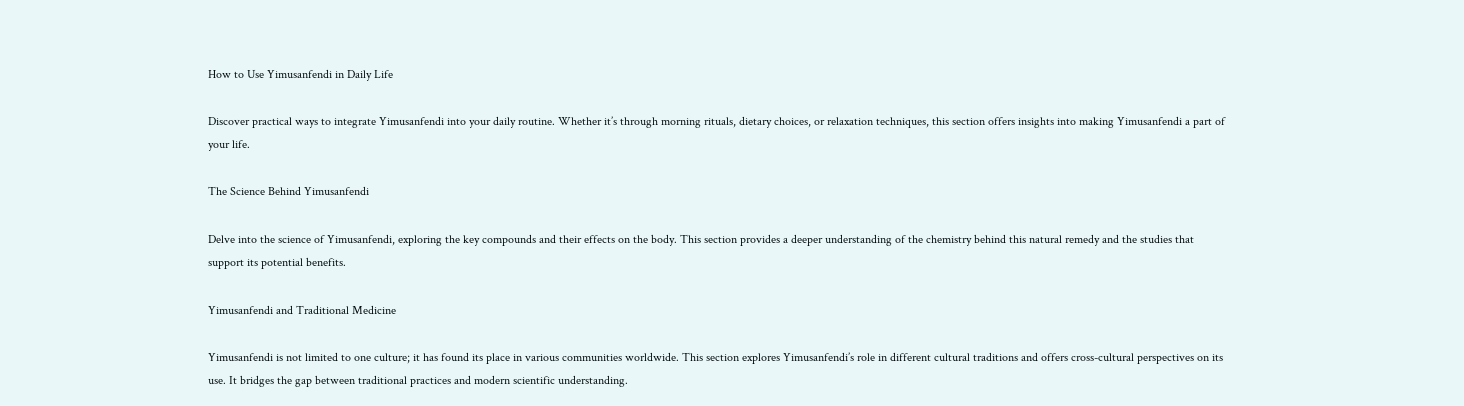How to Use Yimusanfendi in Daily Life

Discover practical ways to integrate Yimusanfendi into your daily routine. Whether it’s through morning rituals, dietary choices, or relaxation techniques, this section offers insights into making Yimusanfendi a part of your life.

The Science Behind Yimusanfendi

Delve into the science of Yimusanfendi, exploring the key compounds and their effects on the body. This section provides a deeper understanding of the chemistry behind this natural remedy and the studies that support its potential benefits.

Yimusanfendi and Traditional Medicine

Yimusanfendi is not limited to one culture; it has found its place in various communities worldwide. This section explores Yimusanfendi’s role in different cultural traditions and offers cross-cultural perspectives on its use. It bridges the gap between traditional practices and modern scientific understanding.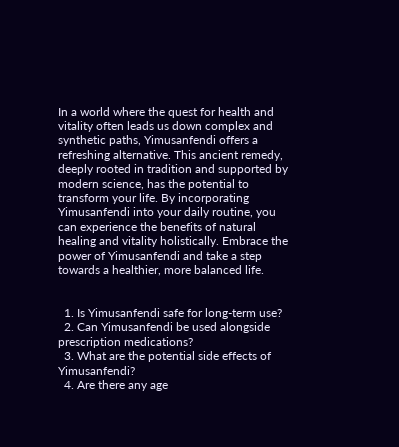In a world where the quest for health and vitality often leads us down complex and synthetic paths, Yimusanfendi offers a refreshing alternative. This ancient remedy, deeply rooted in tradition and supported by modern science, has the potential to transform your life. By incorporating Yimusanfendi into your daily routine, you can experience the benefits of natural healing and vitality holistically. Embrace the power of Yimusanfendi and take a step towards a healthier, more balanced life.


  1. Is Yimusanfendi safe for long-term use?
  2. Can Yimusanfendi be used alongside prescription medications?
  3. What are the potential side effects of Yimusanfendi?
  4. Are there any age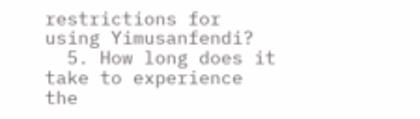restrictions for using Yimusanfendi?
  5. How long does it take to experience the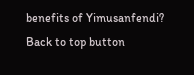benefits of Yimusanfendi?
Back to top button